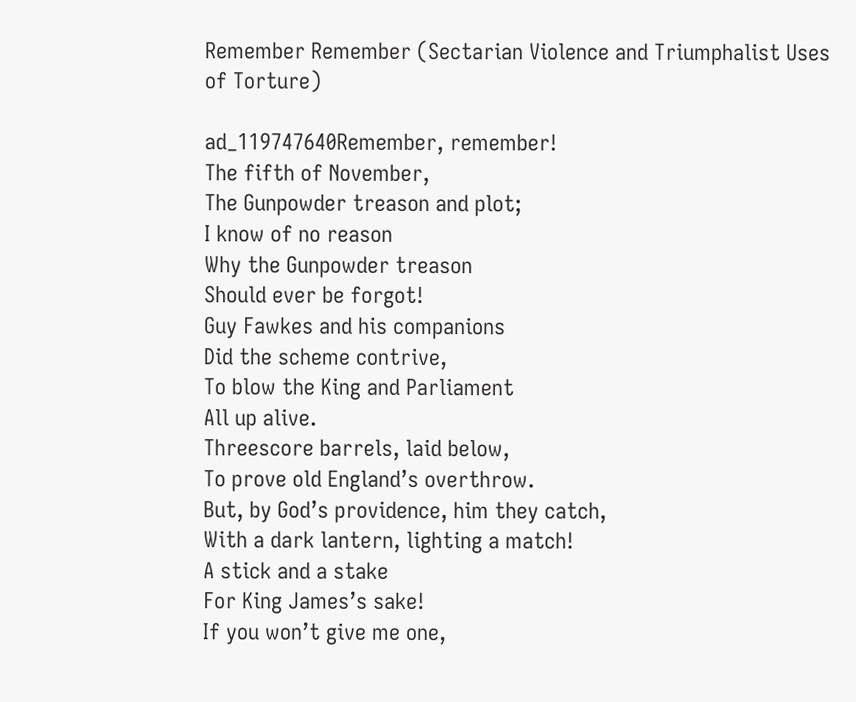Remember Remember (Sectarian Violence and Triumphalist Uses of Torture)

ad_119747640Remember, remember!
The fifth of November,
The Gunpowder treason and plot;
I know of no reason
Why the Gunpowder treason
Should ever be forgot!
Guy Fawkes and his companions
Did the scheme contrive,
To blow the King and Parliament
All up alive.
Threescore barrels, laid below,
To prove old England’s overthrow.
But, by God’s providence, him they catch,
With a dark lantern, lighting a match!
A stick and a stake
For King James’s sake!
If you won’t give me one,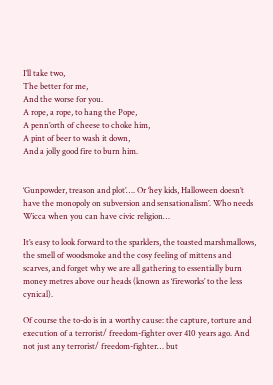I’ll take two,
The better for me,
And the worse for you.
A rope, a rope, to hang the Pope,
A penn’orth of cheese to choke him,
A pint of beer to wash it down,
And a jolly good fire to burn him.


‘Gunpowder, treason and plot’…. Or ‘hey kids, Halloween doesn’t have the monopoly on subversion and sensationalism’. Who needs Wicca when you can have civic religion…

It’s easy to look forward to the sparklers, the toasted marshmallows, the smell of woodsmoke and the cosy feeling of mittens and scarves, and forget why we are all gathering to essentially burn money metres above our heads (known as ‘fireworks’ to the less cynical).

Of course the to-do is in a worthy cause: the capture, torture and execution of a terrorist/ freedom-fighter over 410 years ago. And not just any terrorist/ freedom-fighter… but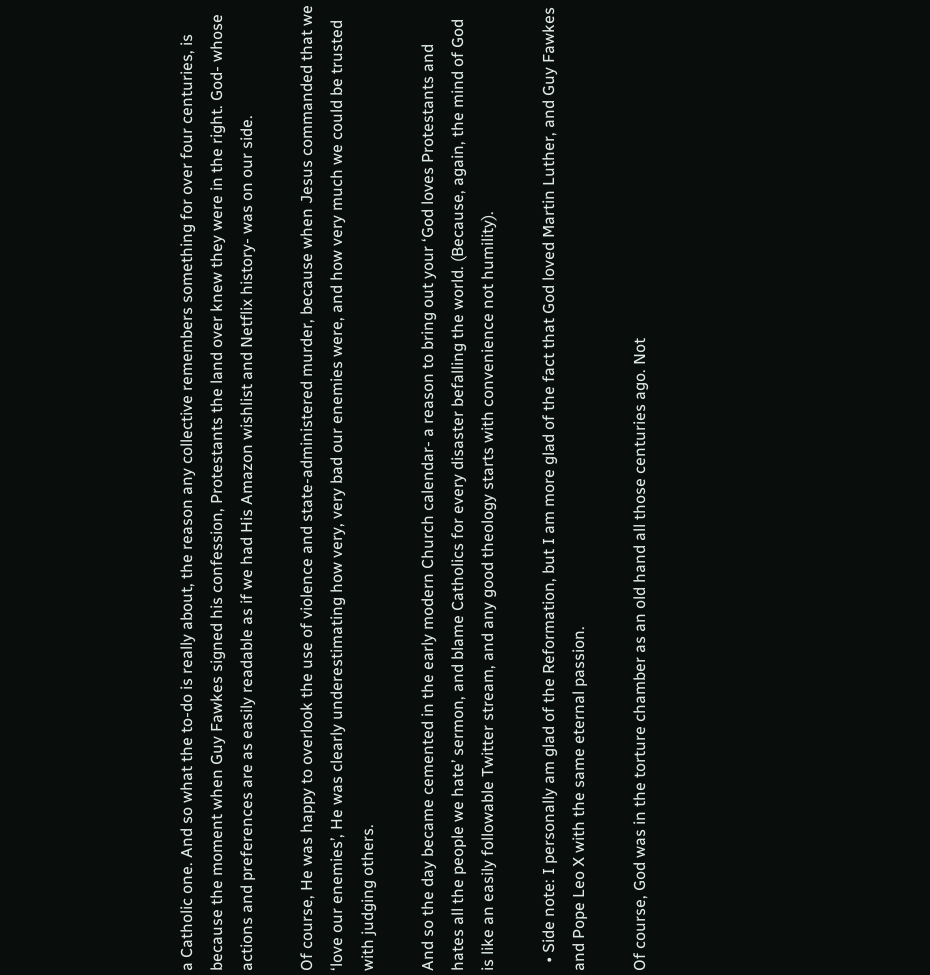a Catholic one. And so what the to-do is really about, the reason any collective remembers something for over four centuries, is because the moment when Guy Fawkes signed his confession, Protestants the land over knew they were in the right. God- whose actions and preferences are as easily readable as if we had His Amazon wishlist and Netflix history- was on our side.

Of course, He was happy to overlook the use of violence and state-administered murder, because when Jesus commanded that we ‘love our enemies’, He was clearly underestimating how very, very bad our enemies were, and how very much we could be trusted with judging others.

And so the day became cemented in the early modern Church calendar- a reason to bring out your ‘God loves Protestants and hates all the people we hate’ sermon, and blame Catholics for every disaster befalling the world. (Because, again, the mind of God is like an easily followable Twitter stream, and any good theology starts with convenience not humility).

  • Side note: I personally am glad of the Reformation, but I am more glad of the fact that God loved Martin Luther, and Guy Fawkes and Pope Leo X with the same eternal passion.

Of course, God was in the torture chamber as an old hand all those centuries ago. Not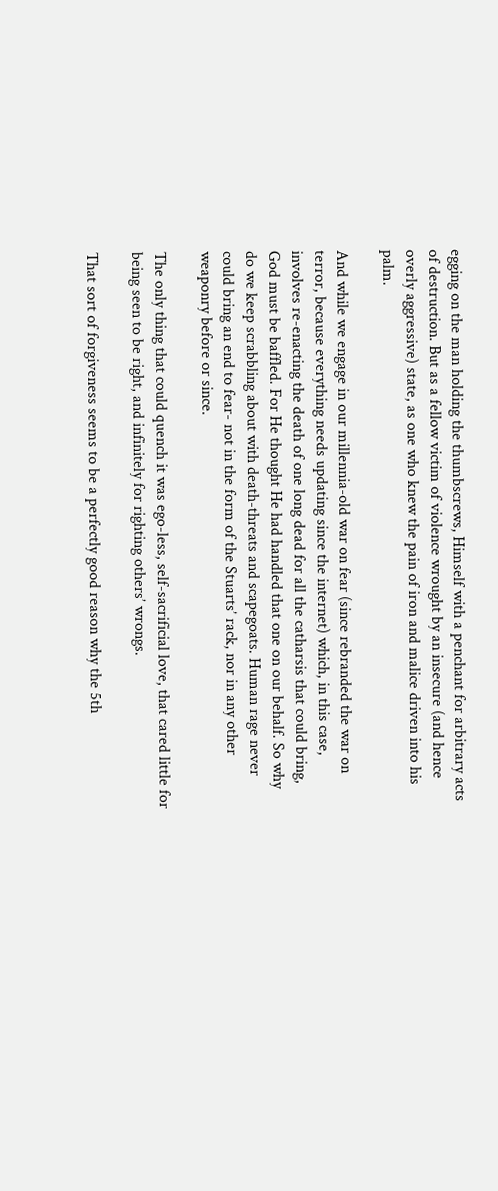egging on the man holding the thumbscrews, Himself with a penchant for arbitrary acts of destruction. But as a fellow victim of violence wrought by an insecure (and hence overly aggressive) state, as one who knew the pain of iron and malice driven into his palm.

And while we engage in our millennia-old war on fear (since rebranded the war on terror, because everything needs updating since the internet) which, in this case, involves re-enacting the death of one long dead for all the catharsis that could bring, God must be baffled. For He thought He had handled that one on our behalf. So why do we keep scrabbling about with death-threats and scapegoats. Human rage never could bring an end to fear- not in the form of the Stuarts’ rack, nor in any other weaponry before or since.

The only thing that could quench it was ego-less, self-sacrificial love, that cared little for being seen to be right, and infinitely for righting others’ wrongs.

That sort of forgiveness seems to be a perfectly good reason why the 5th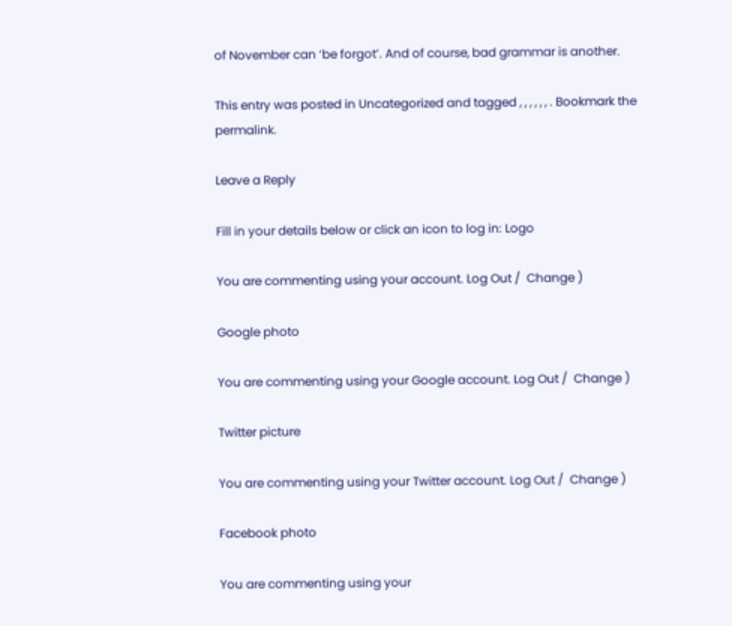of November can ‘be forgot’. And of course, bad grammar is another.

This entry was posted in Uncategorized and tagged , , , , , , . Bookmark the permalink.

Leave a Reply

Fill in your details below or click an icon to log in: Logo

You are commenting using your account. Log Out /  Change )

Google photo

You are commenting using your Google account. Log Out /  Change )

Twitter picture

You are commenting using your Twitter account. Log Out /  Change )

Facebook photo

You are commenting using your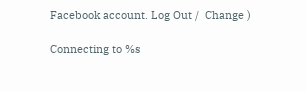Facebook account. Log Out /  Change )

Connecting to %s